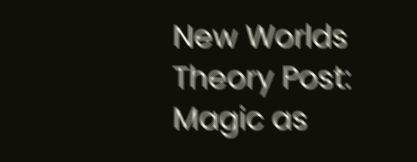New Worlds Theory Post: Magic as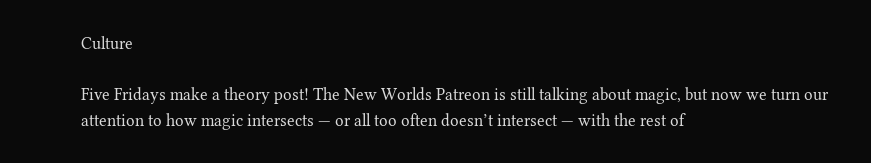Culture

Five Fridays make a theory post! The New Worlds Patreon is still talking about magic, but now we turn our attention to how magic intersects — or all too often doesn’t intersect — with the rest of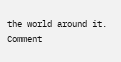the world around it. Comment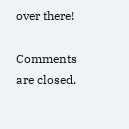over there!

Comments are closed.